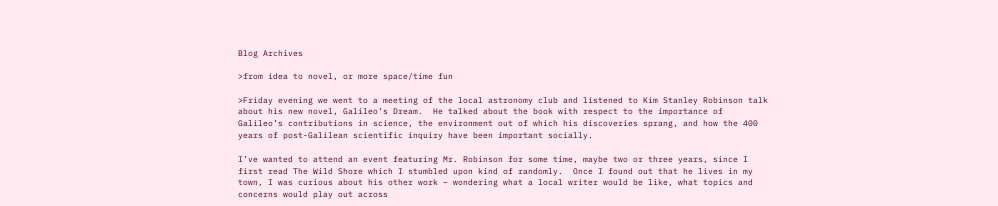Blog Archives

>from idea to novel, or more space/time fun

>Friday evening we went to a meeting of the local astronomy club and listened to Kim Stanley Robinson talk about his new novel, Galileo’s Dream.  He talked about the book with respect to the importance of Galileo’s contributions in science, the environment out of which his discoveries sprang, and how the 400 years of post-Galilean scientific inquiry have been important socially.

I’ve wanted to attend an event featuring Mr. Robinson for some time, maybe two or three years, since I first read The Wild Shore which I stumbled upon kind of randomly.  Once I found out that he lives in my town, I was curious about his other work – wondering what a local writer would be like, what topics and concerns would play out across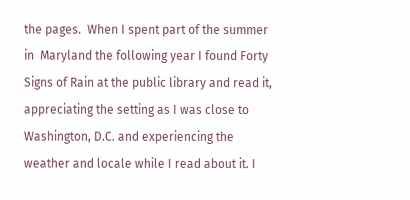the pages.  When I spent part of the summer in  Maryland the following year I found Forty Signs of Rain at the public library and read it, appreciating the setting as I was close to Washington, D.C. and experiencing the weather and locale while I read about it. I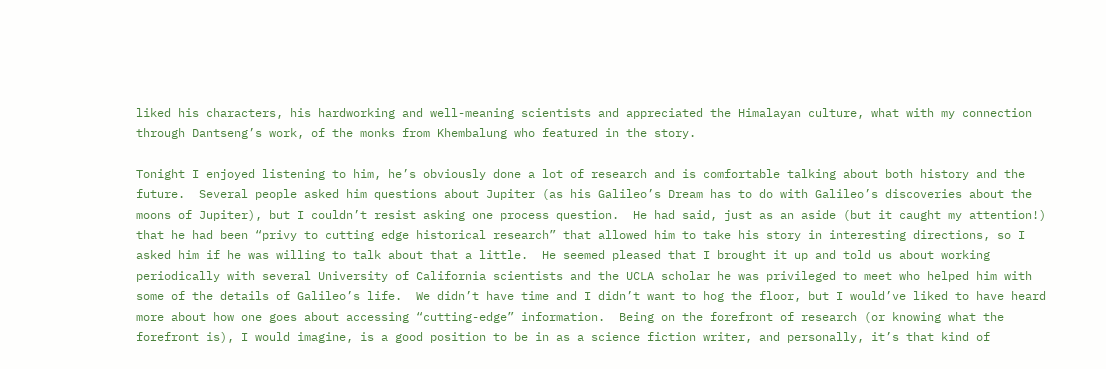liked his characters, his hardworking and well-meaning scientists and appreciated the Himalayan culture, what with my connection through Dantseng’s work, of the monks from Khembalung who featured in the story.

Tonight I enjoyed listening to him, he’s obviously done a lot of research and is comfortable talking about both history and the future.  Several people asked him questions about Jupiter (as his Galileo’s Dream has to do with Galileo’s discoveries about the moons of Jupiter), but I couldn’t resist asking one process question.  He had said, just as an aside (but it caught my attention!) that he had been “privy to cutting edge historical research” that allowed him to take his story in interesting directions, so I asked him if he was willing to talk about that a little.  He seemed pleased that I brought it up and told us about working periodically with several University of California scientists and the UCLA scholar he was privileged to meet who helped him with some of the details of Galileo’s life.  We didn’t have time and I didn’t want to hog the floor, but I would’ve liked to have heard more about how one goes about accessing “cutting-edge” information.  Being on the forefront of research (or knowing what the forefront is), I would imagine, is a good position to be in as a science fiction writer, and personally, it’s that kind of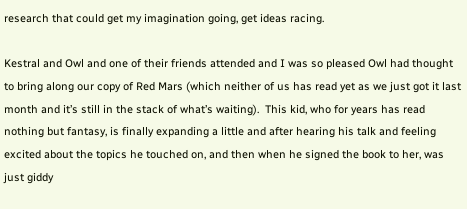research that could get my imagination going, get ideas racing.

Kestral and Owl and one of their friends attended and I was so pleased Owl had thought to bring along our copy of Red Mars (which neither of us has read yet as we just got it last month and it’s still in the stack of what’s waiting).  This kid, who for years has read nothing but fantasy, is finally expanding a little and after hearing his talk and feeling excited about the topics he touched on, and then when he signed the book to her, was just giddy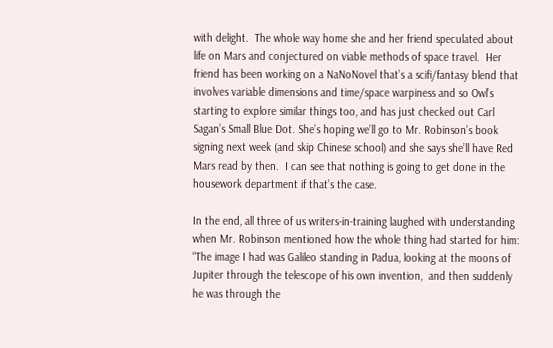with delight.  The whole way home she and her friend speculated about life on Mars and conjectured on viable methods of space travel.  Her friend has been working on a NaNoNovel that’s a scifi/fantasy blend that involves variable dimensions and time/space warpiness and so Owl’s starting to explore similar things too, and has just checked out Carl Sagan’s Small Blue Dot. She’s hoping we’ll go to Mr. Robinson’s book signing next week (and skip Chinese school) and she says she’ll have Red Mars read by then.  I can see that nothing is going to get done in the housework department if that’s the case.

In the end, all three of us writers-in-training laughed with understanding when Mr. Robinson mentioned how the whole thing had started for him:  “The image I had was Galileo standing in Padua, looking at the moons of Jupiter through the telescope of his own invention,  and then suddenly he was through the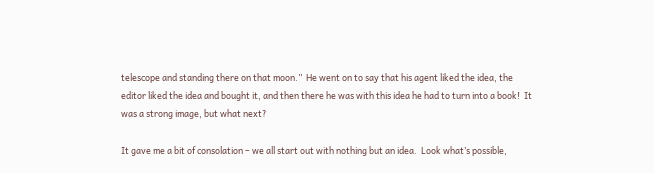telescope and standing there on that moon.”  He went on to say that his agent liked the idea, the editor liked the idea and bought it, and then there he was with this idea he had to turn into a book!  It was a strong image, but what next?

It gave me a bit of consolation – we all start out with nothing but an idea.  Look what’s possible,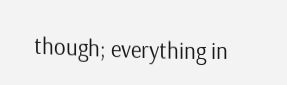though; everything in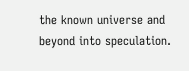the known universe and beyond into speculation.